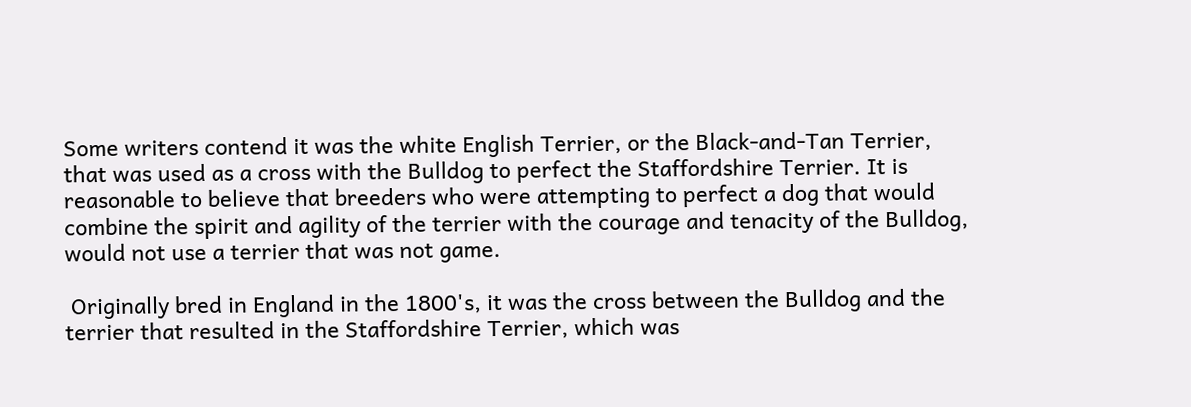Some writers contend it was the white English Terrier, or the Black-and-Tan Terrier, that was used as a cross with the Bulldog to perfect the Staffordshire Terrier. It is reasonable to believe that breeders who were attempting to perfect a dog that would combine the spirit and agility of the terrier with the courage and tenacity of the Bulldog, would not use a terrier that was not game.

 Originally bred in England in the 1800's, it was the cross between the Bulldog and the terrier that resulted in the Staffordshire Terrier, which was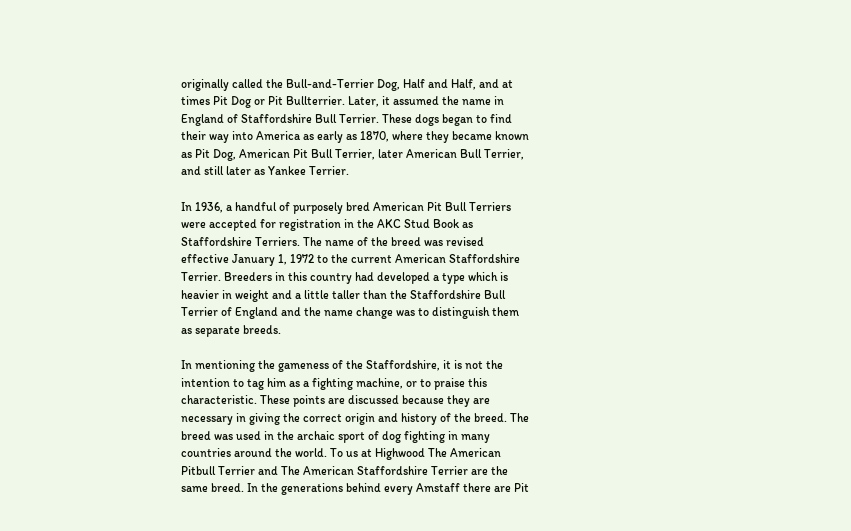originally called the Bull-and-Terrier Dog, Half and Half, and at times Pit Dog or Pit Bullterrier. Later, it assumed the name in England of Staffordshire Bull Terrier. These dogs began to find their way into America as early as 1870, where they became known as Pit Dog, American Pit Bull Terrier, later American Bull Terrier, and still later as Yankee Terrier.

In 1936, a handful of purposely bred American Pit Bull Terriers were accepted for registration in the AKC Stud Book as Staffordshire Terriers. The name of the breed was revised effective January 1, 1972 to the current American Staffordshire Terrier. Breeders in this country had developed a type which is heavier in weight and a little taller than the Staffordshire Bull Terrier of England and the name change was to distinguish them as separate breeds.

In mentioning the gameness of the Staffordshire, it is not the intention to tag him as a fighting machine, or to praise this characteristic. These points are discussed because they are necessary in giving the correct origin and history of the breed. The breed was used in the archaic sport of dog fighting in many countries around the world. To us at Highwood The American Pitbull Terrier and The American Staffordshire Terrier are the same breed. In the generations behind every Amstaff there are Pit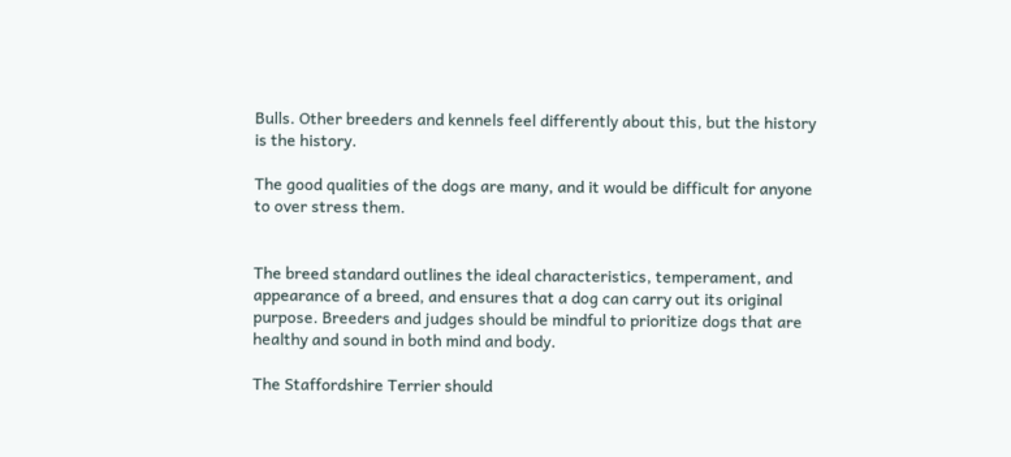Bulls. Other breeders and kennels feel differently about this, but the history is the history.

The good qualities of the dogs are many, and it would be difficult for anyone to over stress them.


The breed standard outlines the ideal characteristics, temperament, and appearance of a breed, and ensures that a dog can carry out its original purpose. Breeders and judges should be mindful to prioritize dogs that are healthy and sound in both mind and body.

The Staffordshire Terrier should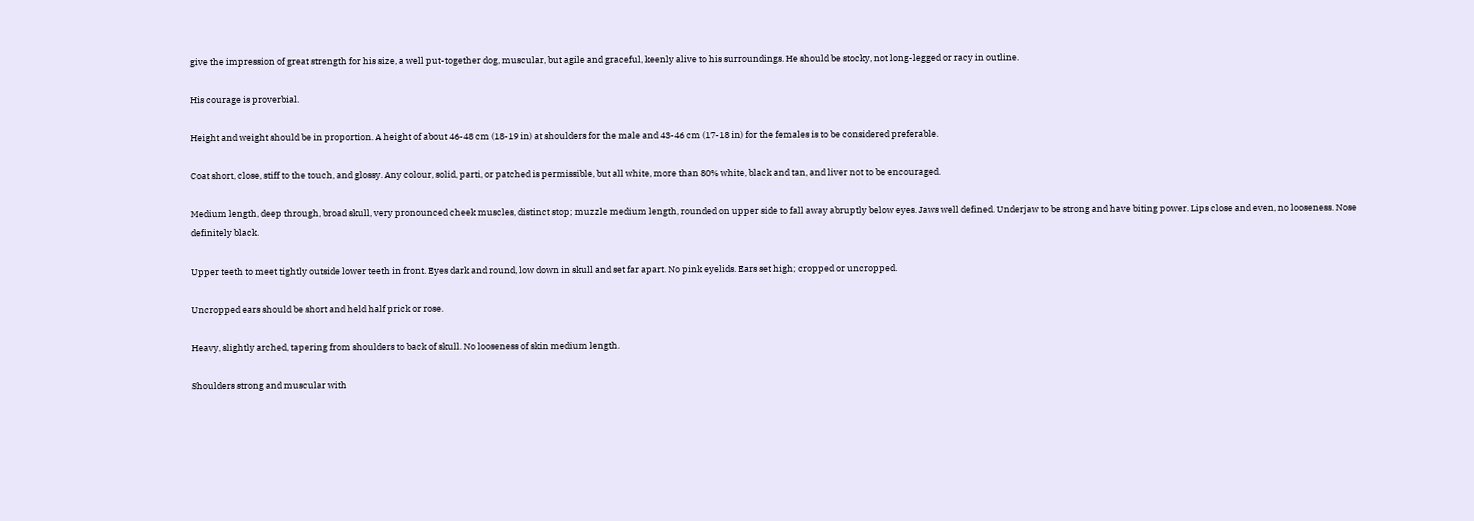give the impression of great strength for his size, a well put-together dog, muscular, but agile and graceful, keenly alive to his surroundings. He should be stocky, not long-legged or racy in outline.

His courage is proverbial.

Height and weight should be in proportion. A height of about 46-48 cm (18-19 in) at shoulders for the male and 43-46 cm (17-18 in) for the females is to be considered preferable.

Coat short, close, stiff to the touch, and glossy. Any colour, solid, parti, or patched is permissible, but all white, more than 80% white, black and tan, and liver not to be encouraged.

Medium length, deep through, broad skull, very pronounced cheek muscles, distinct stop; muzzle medium length, rounded on upper side to fall away abruptly below eyes. Jaws well defined. Underjaw to be strong and have biting power. Lips close and even, no looseness. Nose definitely black.

Upper teeth to meet tightly outside lower teeth in front. Eyes dark and round, low down in skull and set far apart. No pink eyelids. Ears set high; cropped or uncropped.

Uncropped ears should be short and held half prick or rose.

Heavy, slightly arched, tapering from shoulders to back of skull. No looseness of skin medium length.

Shoulders strong and muscular with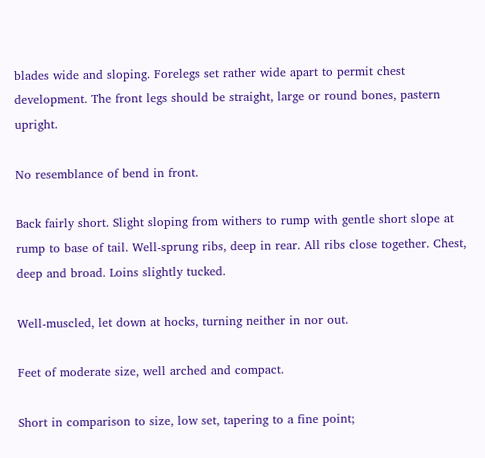blades wide and sloping. Forelegs set rather wide apart to permit chest development. The front legs should be straight, large or round bones, pastern upright.

No resemblance of bend in front.

Back fairly short. Slight sloping from withers to rump with gentle short slope at rump to base of tail. Well-sprung ribs, deep in rear. All ribs close together. Chest, deep and broad. Loins slightly tucked.

Well-muscled, let down at hocks, turning neither in nor out.

Feet of moderate size, well arched and compact.

Short in comparison to size, low set, tapering to a fine point;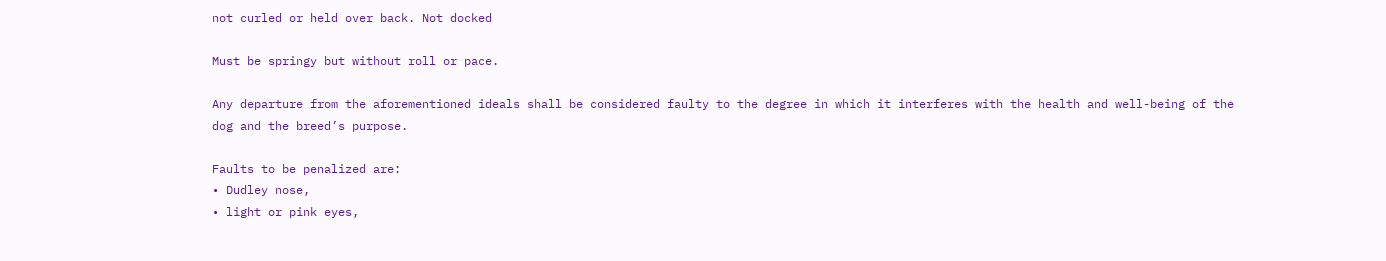not curled or held over back. Not docked

Must be springy but without roll or pace.

Any departure from the aforementioned ideals shall be considered faulty to the degree in which it interferes with the health and well-being of the dog and the breed’s purpose.

Faults to be penalized are:
• Dudley nose,
• light or pink eyes,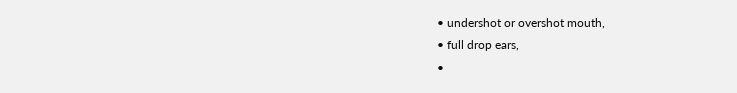• undershot or overshot mouth,
• full drop ears,
•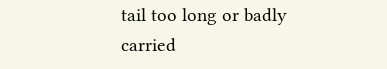tail too long or badly carried